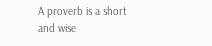A proverb is a short and wise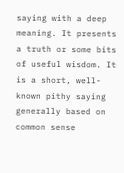saying with a deep meaning. It presents a truth or some bits of useful wisdom. It is a short, well-known pithy saying generally based on common sense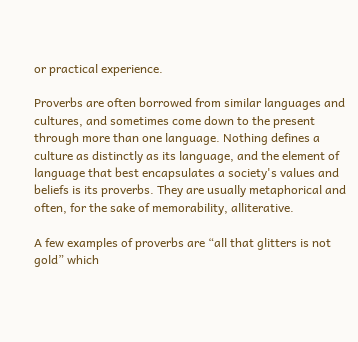or practical experience.

Proverbs are often borrowed from similar languages and cultures, and sometimes come down to the present through more than one language. Nothing defines a culture as distinctly as its language, and the element of language that best encapsulates a society's values and beliefs is its proverbs. They are usually metaphorical and often, for the sake of memorability, alliterative.

A few examples of proverbs are “all that glitters is not gold” which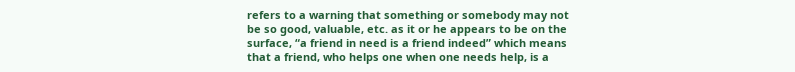refers to a warning that something or somebody may not be so good, valuable, etc. as it or he appears to be on the surface, “a friend in need is a friend indeed” which means that a friend, who helps one when one needs help, is a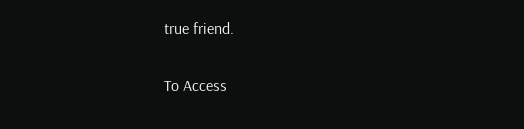true friend.

To Access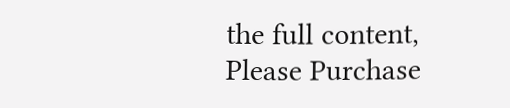the full content, Please Purchase